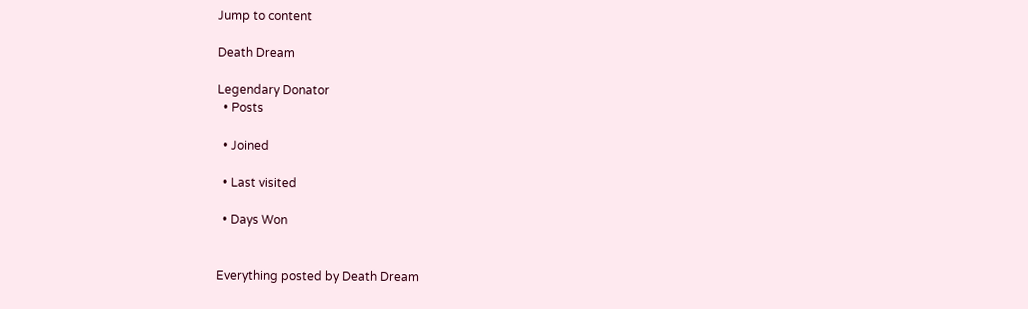Jump to content

Death Dream

Legendary Donator
  • Posts

  • Joined

  • Last visited

  • Days Won


Everything posted by Death Dream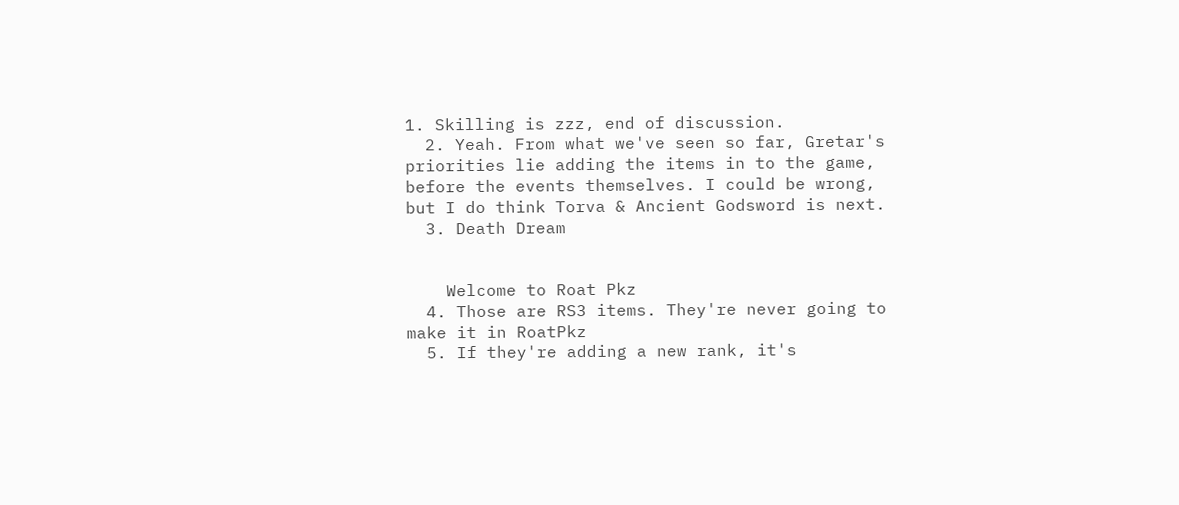1. Skilling is zzz, end of discussion.
  2. Yeah. From what we've seen so far, Gretar's priorities lie adding the items in to the game, before the events themselves. I could be wrong, but I do think Torva & Ancient Godsword is next.
  3. Death Dream


    Welcome to Roat Pkz
  4. Those are RS3 items. They're never going to make it in RoatPkz
  5. If they're adding a new rank, it's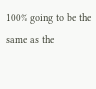100% going to be the same as the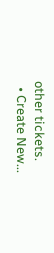other tickets.
  • Create New...